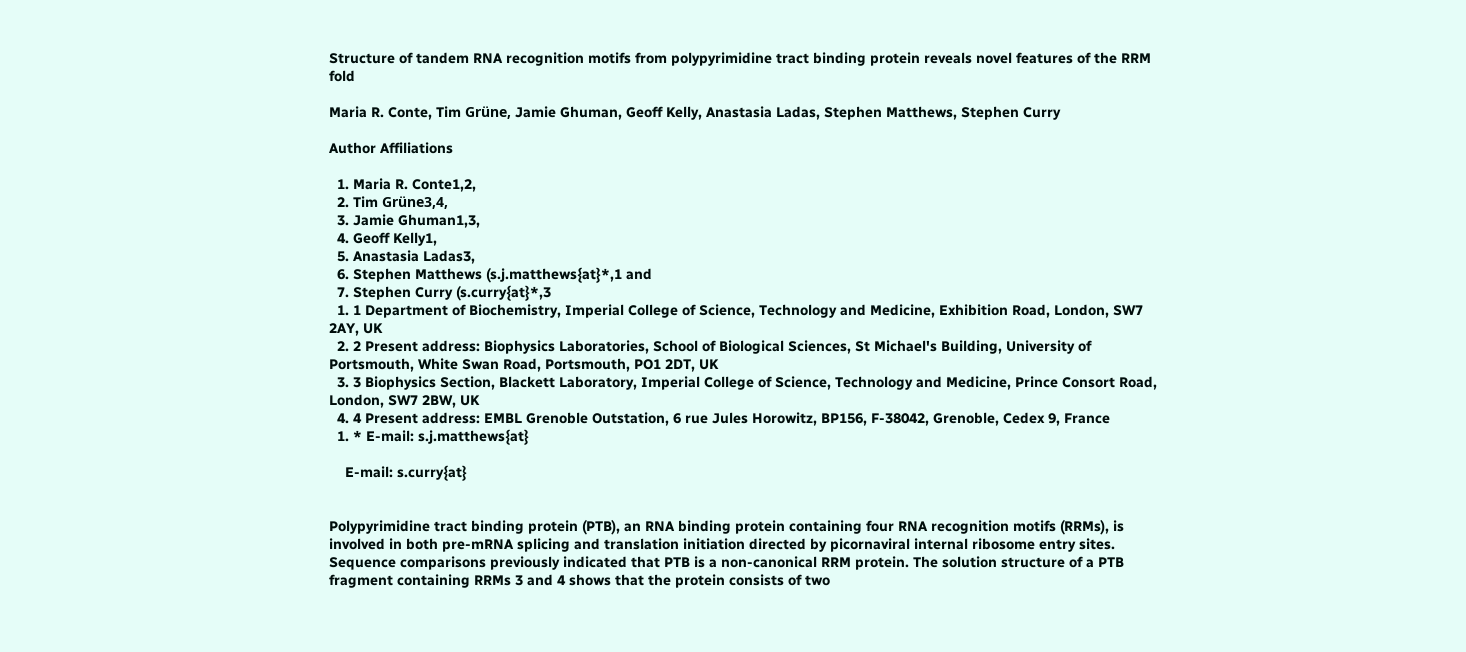Structure of tandem RNA recognition motifs from polypyrimidine tract binding protein reveals novel features of the RRM fold

Maria R. Conte, Tim Grüne, Jamie Ghuman, Geoff Kelly, Anastasia Ladas, Stephen Matthews, Stephen Curry

Author Affiliations

  1. Maria R. Conte1,2,
  2. Tim Grüne3,4,
  3. Jamie Ghuman1,3,
  4. Geoff Kelly1,
  5. Anastasia Ladas3,
  6. Stephen Matthews (s.j.matthews{at}*,1 and
  7. Stephen Curry (s.curry{at}*,3
  1. 1 Department of Biochemistry, Imperial College of Science, Technology and Medicine, Exhibition Road, London, SW7 2AY, UK
  2. 2 Present address: Biophysics Laboratories, School of Biological Sciences, St Michael's Building, University of Portsmouth, White Swan Road, Portsmouth, PO1 2DT, UK
  3. 3 Biophysics Section, Blackett Laboratory, Imperial College of Science, Technology and Medicine, Prince Consort Road, London, SW7 2BW, UK
  4. 4 Present address: EMBL Grenoble Outstation, 6 rue Jules Horowitz, BP156, F‐38042, Grenoble, Cedex 9, France
  1. * E‐mail: s.j.matthews{at}

    E‐mail: s.curry{at}


Polypyrimidine tract binding protein (PTB), an RNA binding protein containing four RNA recognition motifs (RRMs), is involved in both pre‐mRNA splicing and translation initiation directed by picornaviral internal ribosome entry sites. Sequence comparisons previously indicated that PTB is a non‐canonical RRM protein. The solution structure of a PTB fragment containing RRMs 3 and 4 shows that the protein consists of two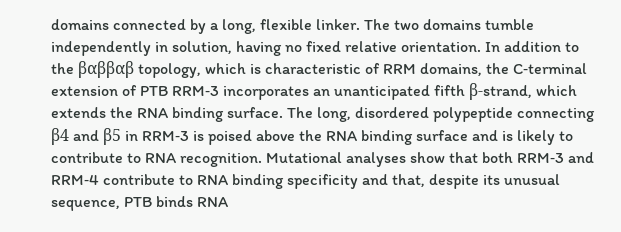domains connected by a long, flexible linker. The two domains tumble independently in solution, having no fixed relative orientation. In addition to the βαββαβ topology, which is characteristic of RRM domains, the C‐terminal extension of PTB RRM‐3 incorporates an unanticipated fifth β‐strand, which extends the RNA binding surface. The long, disordered polypeptide connecting β4 and β5 in RRM‐3 is poised above the RNA binding surface and is likely to contribute to RNA recognition. Mutational analyses show that both RRM‐3 and RRM‐4 contribute to RNA binding specificity and that, despite its unusual sequence, PTB binds RNA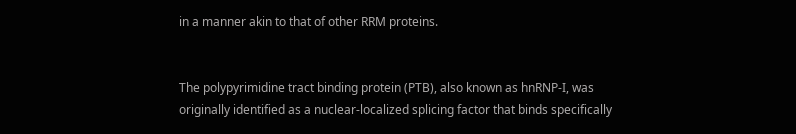in a manner akin to that of other RRM proteins.


The polypyrimidine tract binding protein (PTB), also known as hnRNP‐I, was originally identified as a nuclear‐localized splicing factor that binds specifically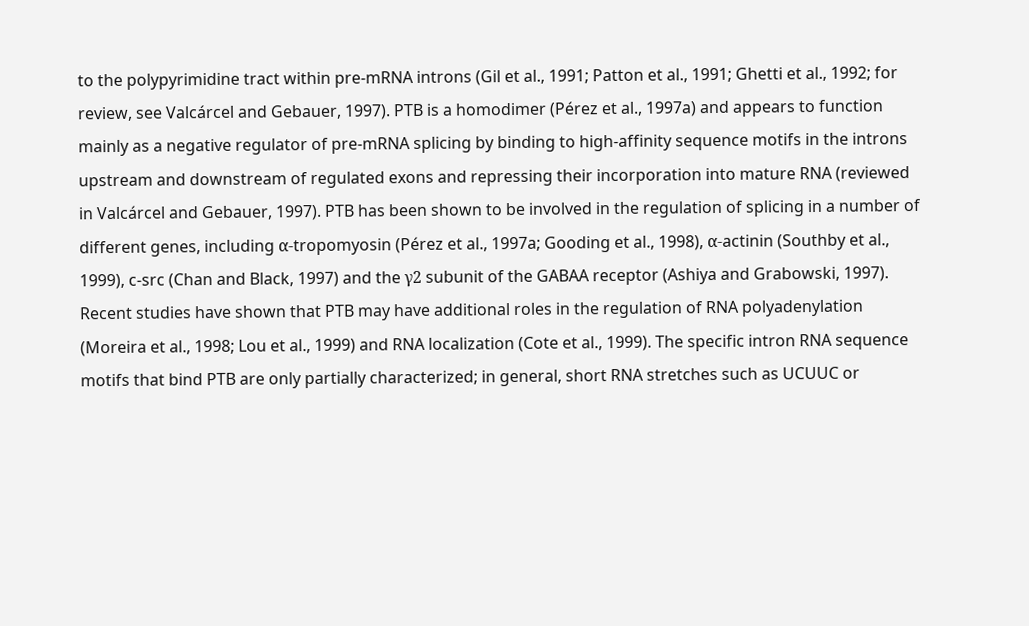to the polypyrimidine tract within pre‐mRNA introns (Gil et al., 1991; Patton et al., 1991; Ghetti et al., 1992; for review, see Valcárcel and Gebauer, 1997). PTB is a homodimer (Pérez et al., 1997a) and appears to function mainly as a negative regulator of pre‐mRNA splicing by binding to high‐affinity sequence motifs in the introns upstream and downstream of regulated exons and repressing their incorporation into mature RNA (reviewed in Valcárcel and Gebauer, 1997). PTB has been shown to be involved in the regulation of splicing in a number of different genes, including α‐tropomyosin (Pérez et al., 1997a; Gooding et al., 1998), α‐actinin (Southby et al., 1999), c‐src (Chan and Black, 1997) and the γ2 subunit of the GABAA receptor (Ashiya and Grabowski, 1997). Recent studies have shown that PTB may have additional roles in the regulation of RNA polyadenylation (Moreira et al., 1998; Lou et al., 1999) and RNA localization (Cote et al., 1999). The specific intron RNA sequence motifs that bind PTB are only partially characterized; in general, short RNA stretches such as UCUUC or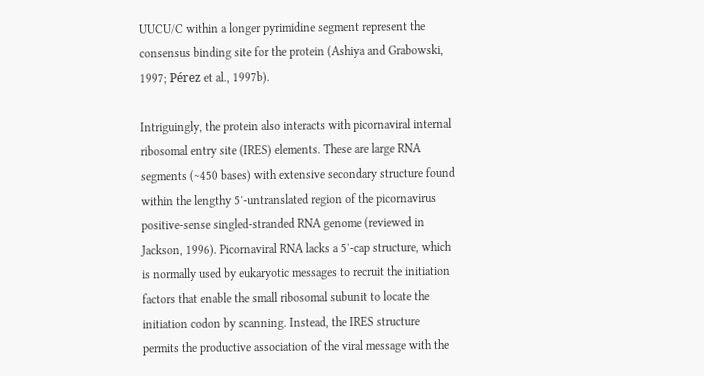UUCU/C within a longer pyrimidine segment represent the consensus binding site for the protein (Ashiya and Grabowski, 1997; Pérez et al., 1997b).

Intriguingly, the protein also interacts with picornaviral internal ribosomal entry site (IRES) elements. These are large RNA segments (∼450 bases) with extensive secondary structure found within the lengthy 5′‐untranslated region of the picornavirus positive‐sense singled‐stranded RNA genome (reviewed in Jackson, 1996). Picornaviral RNA lacks a 5′‐cap structure, which is normally used by eukaryotic messages to recruit the initiation factors that enable the small ribosomal subunit to locate the initiation codon by scanning. Instead, the IRES structure permits the productive association of the viral message with the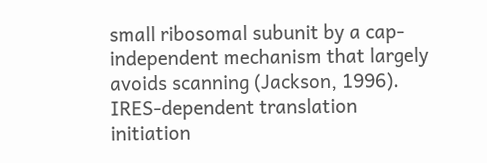small ribosomal subunit by a cap‐independent mechanism that largely avoids scanning (Jackson, 1996). IRES‐dependent translation initiation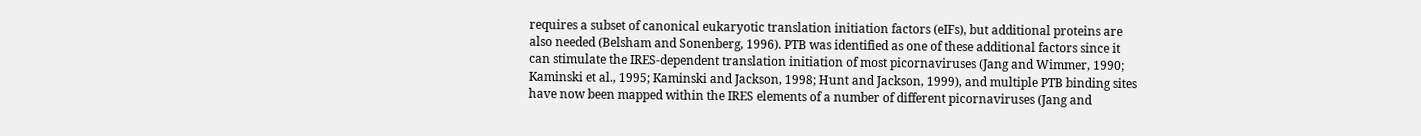requires a subset of canonical eukaryotic translation initiation factors (eIFs), but additional proteins are also needed (Belsham and Sonenberg, 1996). PTB was identified as one of these additional factors since it can stimulate the IRES‐dependent translation initiation of most picornaviruses (Jang and Wimmer, 1990; Kaminski et al., 1995; Kaminski and Jackson, 1998; Hunt and Jackson, 1999), and multiple PTB binding sites have now been mapped within the IRES elements of a number of different picornaviruses (Jang and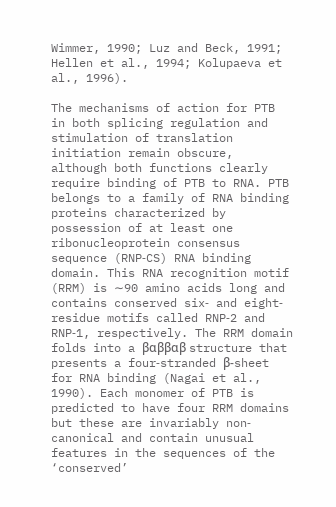Wimmer, 1990; Luz and Beck, 1991; Hellen et al., 1994; Kolupaeva et al., 1996).

The mechanisms of action for PTB in both splicing regulation and stimulation of translation initiation remain obscure, although both functions clearly require binding of PTB to RNA. PTB belongs to a family of RNA binding proteins characterized by possession of at least one ribonucleoprotein consensus sequence (RNP‐CS) RNA binding domain. This RNA recognition motif (RRM) is ∼90 amino acids long and contains conserved six‐ and eight‐residue motifs called RNP‐2 and RNP‐1, respectively. The RRM domain folds into a βαββαβ structure that presents a four‐stranded β‐sheet for RNA binding (Nagai et al., 1990). Each monomer of PTB is predicted to have four RRM domains but these are invariably non‐canonical and contain unusual features in the sequences of the ‘conserved’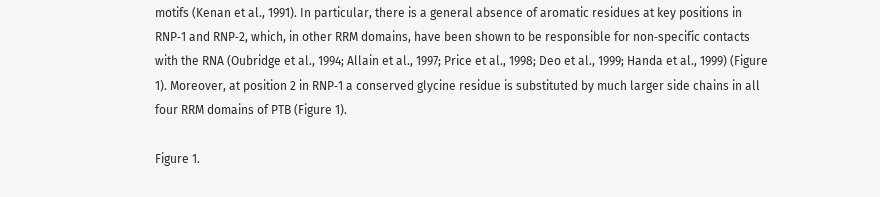motifs (Kenan et al., 1991). In particular, there is a general absence of aromatic residues at key positions in RNP‐1 and RNP‐2, which, in other RRM domains, have been shown to be responsible for non‐specific contacts with the RNA (Oubridge et al., 1994; Allain et al., 1997; Price et al., 1998; Deo et al., 1999; Handa et al., 1999) (Figure 1). Moreover, at position 2 in RNP‐1 a conserved glycine residue is substituted by much larger side chains in all four RRM domains of PTB (Figure 1).

Figure 1.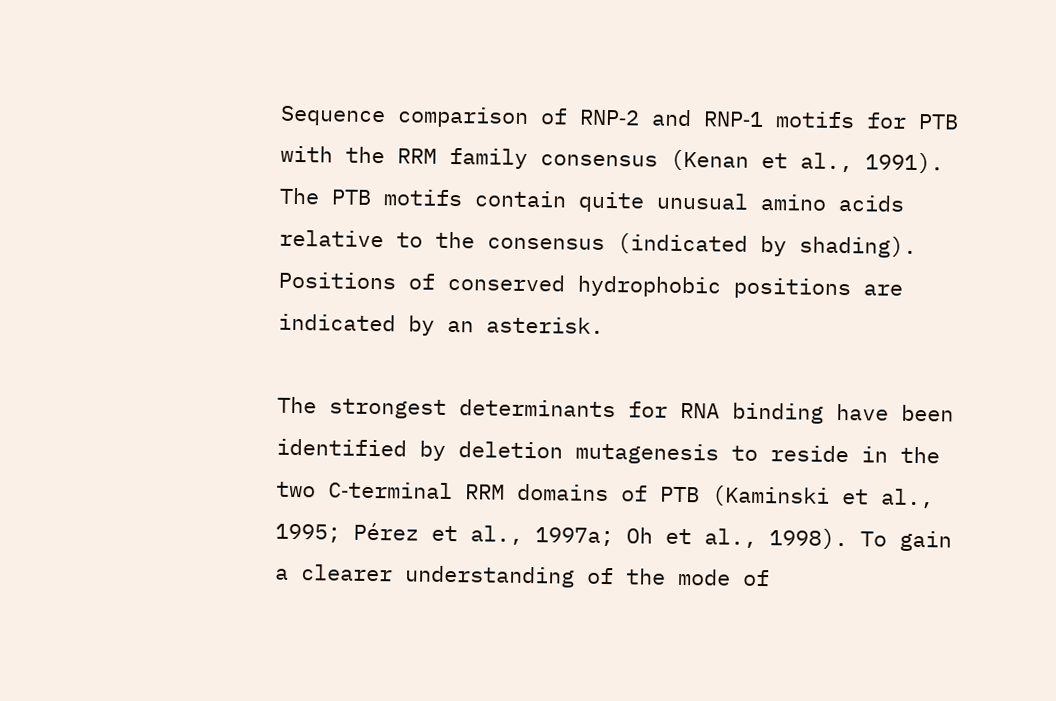Sequence comparison of RNP‐2 and RNP‐1 motifs for PTB with the RRM family consensus (Kenan et al., 1991). The PTB motifs contain quite unusual amino acids relative to the consensus (indicated by shading). Positions of conserved hydrophobic positions are indicated by an asterisk.

The strongest determinants for RNA binding have been identified by deletion mutagenesis to reside in the two C‐terminal RRM domains of PTB (Kaminski et al., 1995; Pérez et al., 1997a; Oh et al., 1998). To gain a clearer understanding of the mode of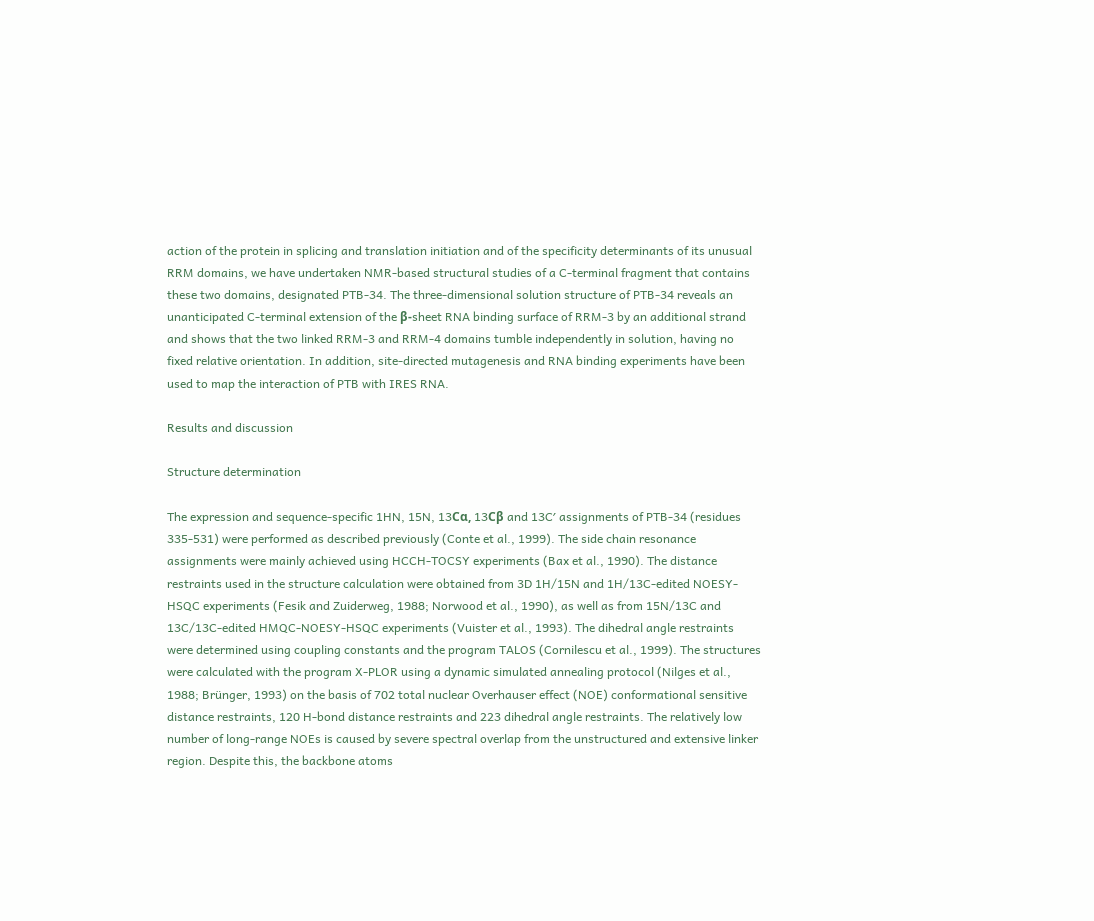action of the protein in splicing and translation initiation and of the specificity determinants of its unusual RRM domains, we have undertaken NMR‐based structural studies of a C‐terminal fragment that contains these two domains, designated PTB‐34. The three‐dimensional solution structure of PTB‐34 reveals an unanticipated C‐terminal extension of the β‐sheet RNA binding surface of RRM‐3 by an additional strand and shows that the two linked RRM‐3 and RRM‐4 domains tumble independently in solution, having no fixed relative orientation. In addition, site‐directed mutagenesis and RNA binding experiments have been used to map the interaction of PTB with IRES RNA.

Results and discussion

Structure determination

The expression and sequence‐specific 1HN, 15N, 13Cα, 13Cβ and 13C′ assignments of PTB‐34 (residues 335‐531) were performed as described previously (Conte et al., 1999). The side chain resonance assignments were mainly achieved using HCCH‐TOCSY experiments (Bax et al., 1990). The distance restraints used in the structure calculation were obtained from 3D 1H/15N and 1H/13C‐edited NOESY‐HSQC experiments (Fesik and Zuiderweg, 1988; Norwood et al., 1990), as well as from 15N/13C and 13C/13C‐edited HMQC‐NOESY‐HSQC experiments (Vuister et al., 1993). The dihedral angle restraints were determined using coupling constants and the program TALOS (Cornilescu et al., 1999). The structures were calculated with the program X‐PLOR using a dynamic simulated annealing protocol (Nilges et al., 1988; Brünger, 1993) on the basis of 702 total nuclear Overhauser effect (NOE) conformational sensitive distance restraints, 120 H‐bond distance restraints and 223 dihedral angle restraints. The relatively low number of long‐range NOEs is caused by severe spectral overlap from the unstructured and extensive linker region. Despite this, the backbone atoms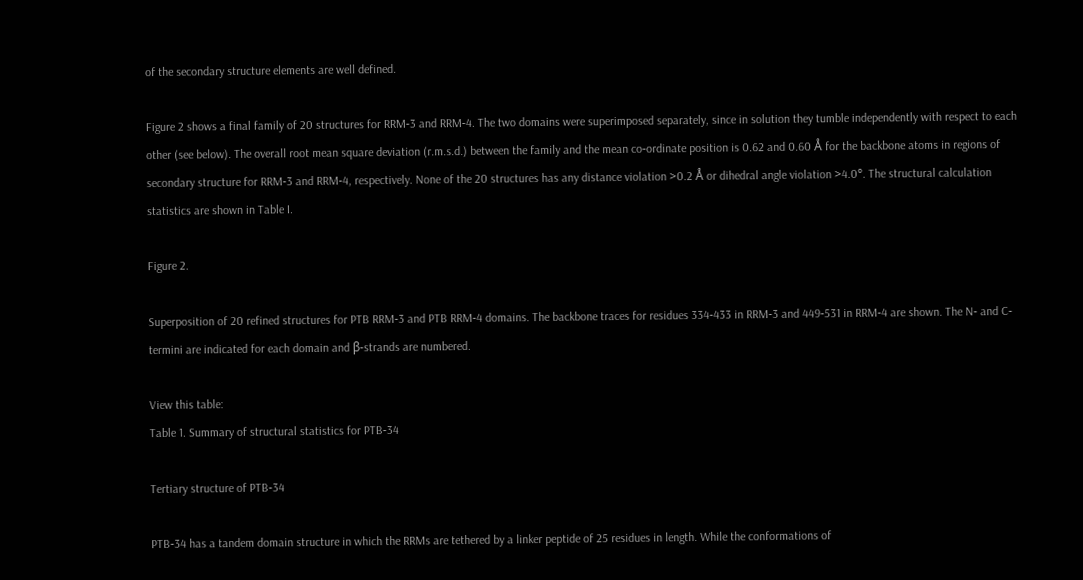of the secondary structure elements are well defined.

Figure 2 shows a final family of 20 structures for RRM‐3 and RRM‐4. The two domains were superimposed separately, since in solution they tumble independently with respect to each other (see below). The overall root mean square deviation (r.m.s.d.) between the family and the mean co‐ordinate position is 0.62 and 0.60 Å for the backbone atoms in regions of secondary structure for RRM‐3 and RRM‐4, respectively. None of the 20 structures has any distance violation >0.2 Å or dihedral angle violation >4.0°. The structural calculation statistics are shown in Table I.

Figure 2.

Superposition of 20 refined structures for PTB RRM‐3 and PTB RRM‐4 domains. The backbone traces for residues 334‐433 in RRM‐3 and 449‐531 in RRM‐4 are shown. The N‐ and C‐termini are indicated for each domain and β‐strands are numbered.

View this table:
Table 1. Summary of structural statistics for PTB‐34

Tertiary structure of PTB‐34

PTB‐34 has a tandem domain structure in which the RRMs are tethered by a linker peptide of 25 residues in length. While the conformations of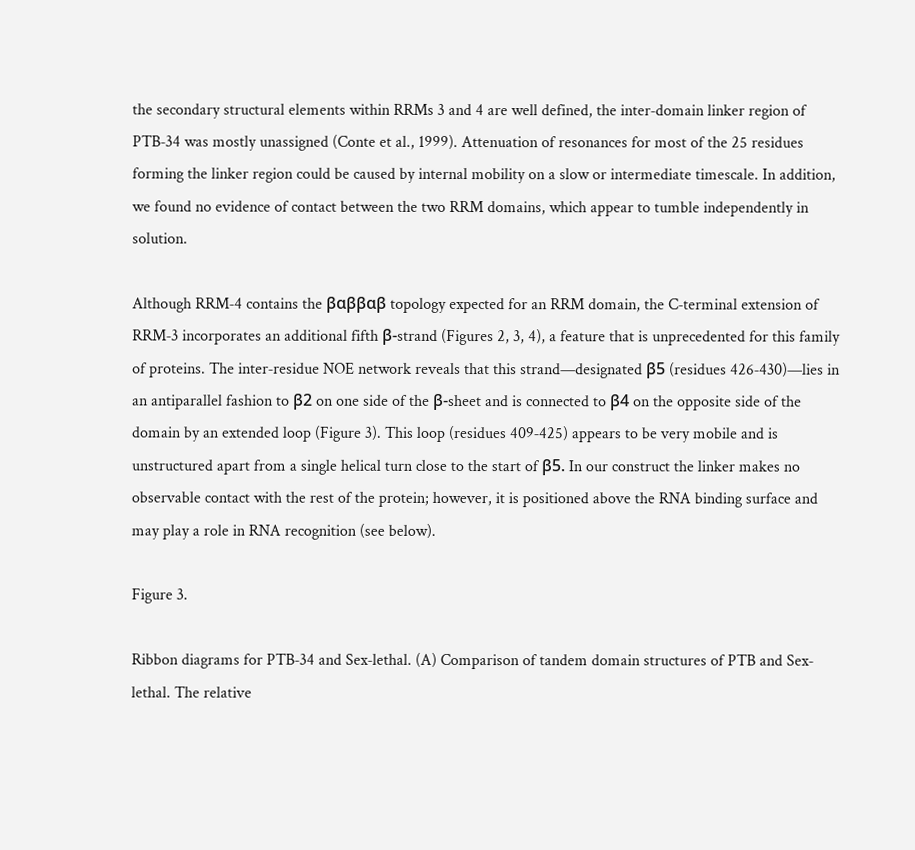the secondary structural elements within RRMs 3 and 4 are well defined, the inter‐domain linker region of PTB‐34 was mostly unassigned (Conte et al., 1999). Attenuation of resonances for most of the 25 residues forming the linker region could be caused by internal mobility on a slow or intermediate timescale. In addition, we found no evidence of contact between the two RRM domains, which appear to tumble independently in solution.

Although RRM‐4 contains the βαββαβ topology expected for an RRM domain, the C‐terminal extension of RRM‐3 incorporates an additional fifth β‐strand (Figures 2, 3, 4), a feature that is unprecedented for this family of proteins. The inter‐residue NOE network reveals that this strand—designated β5 (residues 426‐430)—lies in an antiparallel fashion to β2 on one side of the β‐sheet and is connected to β4 on the opposite side of the domain by an extended loop (Figure 3). This loop (residues 409‐425) appears to be very mobile and is unstructured apart from a single helical turn close to the start of β5. In our construct the linker makes no observable contact with the rest of the protein; however, it is positioned above the RNA binding surface and may play a role in RNA recognition (see below).

Figure 3.

Ribbon diagrams for PTB‐34 and Sex‐lethal. (A) Comparison of tandem domain structures of PTB and Sex‐lethal. The relative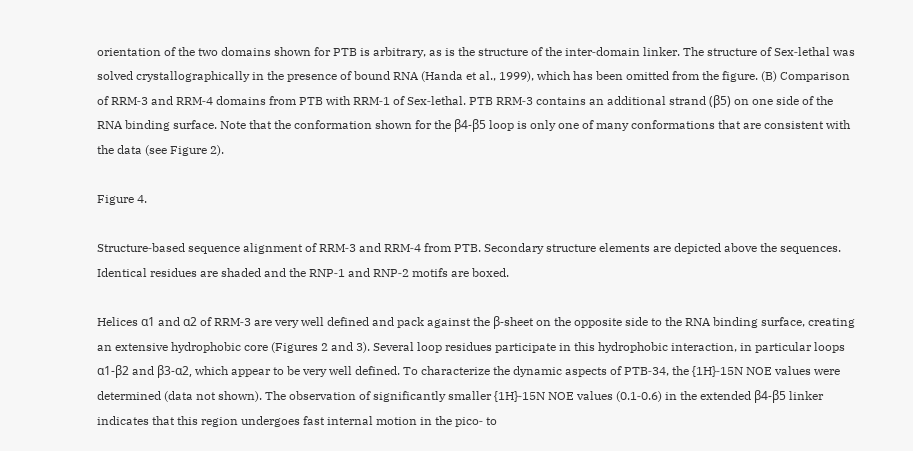orientation of the two domains shown for PTB is arbitrary, as is the structure of the inter‐domain linker. The structure of Sex‐lethal was solved crystallographically in the presence of bound RNA (Handa et al., 1999), which has been omitted from the figure. (B) Comparison of RRM‐3 and RRM‐4 domains from PTB with RRM‐1 of Sex‐lethal. PTB RRM‐3 contains an additional strand (β5) on one side of the RNA binding surface. Note that the conformation shown for the β4‐β5 loop is only one of many conformations that are consistent with the data (see Figure 2).

Figure 4.

Structure‐based sequence alignment of RRM‐3 and RRM‐4 from PTB. Secondary structure elements are depicted above the sequences. Identical residues are shaded and the RNP‐1 and RNP‐2 motifs are boxed.

Helices α1 and α2 of RRM‐3 are very well defined and pack against the β‐sheet on the opposite side to the RNA binding surface, creating an extensive hydrophobic core (Figures 2 and 3). Several loop residues participate in this hydrophobic interaction, in particular loops α1‐β2 and β3‐α2, which appear to be very well defined. To characterize the dynamic aspects of PTB‐34, the {1H}‐15N NOE values were determined (data not shown). The observation of significantly smaller {1H}‐15N NOE values (0.1‐0.6) in the extended β4‐β5 linker indicates that this region undergoes fast internal motion in the pico‐ to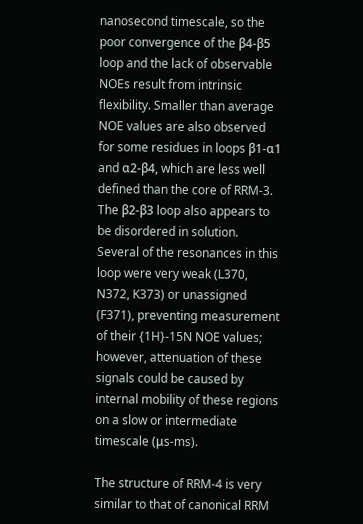nanosecond timescale, so the poor convergence of the β4‐β5 loop and the lack of observable NOEs result from intrinsic flexibility. Smaller than average NOE values are also observed for some residues in loops β1‐α1 and α2‐β4, which are less well defined than the core of RRM‐3. The β2‐β3 loop also appears to be disordered in solution. Several of the resonances in this loop were very weak (L370, N372, K373) or unassigned (F371), preventing measurement of their {1H}‐15N NOE values; however, attenuation of these signals could be caused by internal mobility of these regions on a slow or intermediate timescale (μs‐ms).

The structure of RRM‐4 is very similar to that of canonical RRM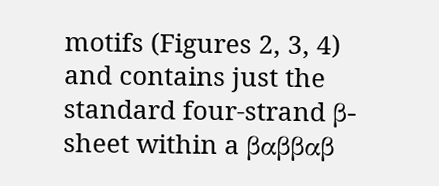motifs (Figures 2, 3, 4) and contains just the standard four‐strand β‐sheet within a βαββαβ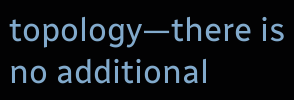topology—there is no additional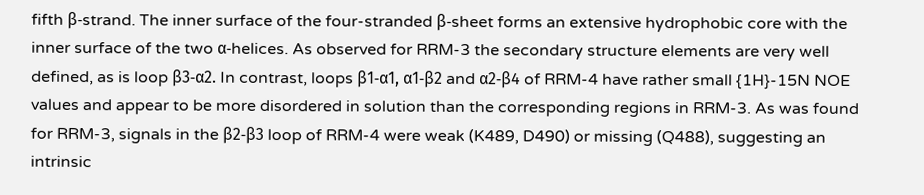fifth β‐strand. The inner surface of the four‐stranded β‐sheet forms an extensive hydrophobic core with the inner surface of the two α‐helices. As observed for RRM‐3 the secondary structure elements are very well defined, as is loop β3‐α2. In contrast, loops β1‐α1, α1‐β2 and α2‐β4 of RRM‐4 have rather small {1H}‐15N NOE values and appear to be more disordered in solution than the corresponding regions in RRM‐3. As was found for RRM‐3, signals in the β2‐β3 loop of RRM‐4 were weak (K489, D490) or missing (Q488), suggesting an intrinsic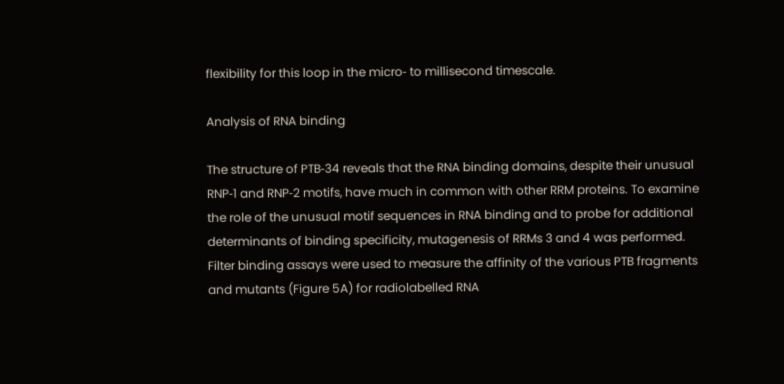flexibility for this loop in the micro‐ to millisecond timescale.

Analysis of RNA binding

The structure of PTB‐34 reveals that the RNA binding domains, despite their unusual RNP‐1 and RNP‐2 motifs, have much in common with other RRM proteins. To examine the role of the unusual motif sequences in RNA binding and to probe for additional determinants of binding specificity, mutagenesis of RRMs 3 and 4 was performed. Filter binding assays were used to measure the affinity of the various PTB fragments and mutants (Figure 5A) for radiolabelled RNA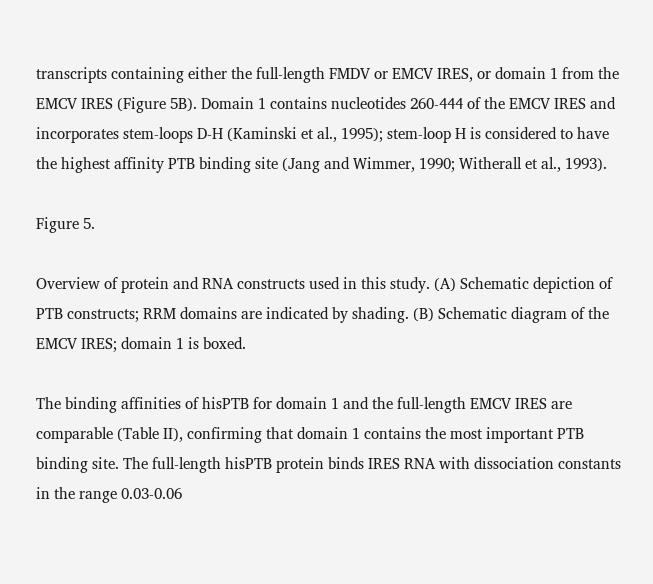transcripts containing either the full‐length FMDV or EMCV IRES, or domain 1 from the EMCV IRES (Figure 5B). Domain 1 contains nucleotides 260‐444 of the EMCV IRES and incorporates stem‐loops D‐H (Kaminski et al., 1995); stem‐loop H is considered to have the highest affinity PTB binding site (Jang and Wimmer, 1990; Witherall et al., 1993).

Figure 5.

Overview of protein and RNA constructs used in this study. (A) Schematic depiction of PTB constructs; RRM domains are indicated by shading. (B) Schematic diagram of the EMCV IRES; domain 1 is boxed.

The binding affinities of hisPTB for domain 1 and the full‐length EMCV IRES are comparable (Table II), confirming that domain 1 contains the most important PTB binding site. The full‐length hisPTB protein binds IRES RNA with dissociation constants in the range 0.03‐0.06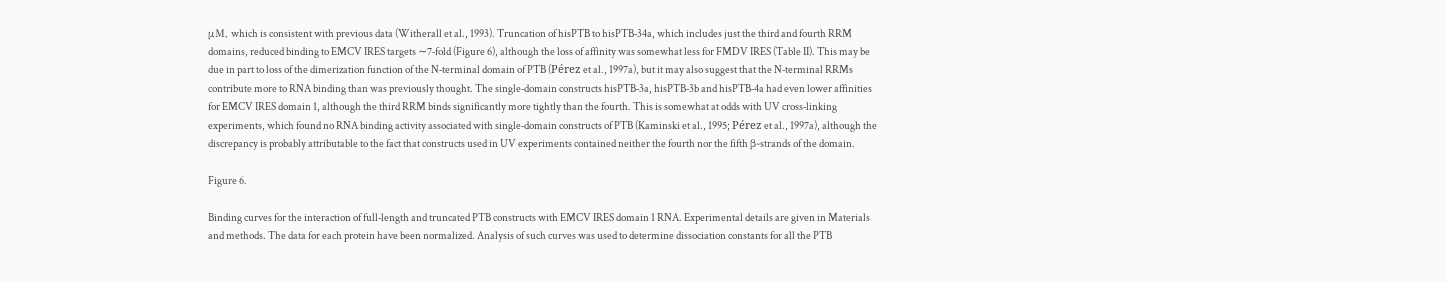μM, which is consistent with previous data (Witherall et al., 1993). Truncation of hisPTB to hisPTB‐34a, which includes just the third and fourth RRM domains, reduced binding to EMCV IRES targets ∼7‐fold (Figure 6), although the loss of affinity was somewhat less for FMDV IRES (Table II). This may be due in part to loss of the dimerization function of the N‐terminal domain of PTB (Pérez et al., 1997a), but it may also suggest that the N‐terminal RRMs contribute more to RNA binding than was previously thought. The single‐domain constructs hisPTB‐3a, hisPTB‐3b and hisPTB‐4a had even lower affinities for EMCV IRES domain 1, although the third RRM binds significantly more tightly than the fourth. This is somewhat at odds with UV cross‐linking experiments, which found no RNA binding activity associated with single‐domain constructs of PTB (Kaminski et al., 1995; Pérez et al., 1997a), although the discrepancy is probably attributable to the fact that constructs used in UV experiments contained neither the fourth nor the fifth β‐strands of the domain.

Figure 6.

Binding curves for the interaction of full‐length and truncated PTB constructs with EMCV IRES domain 1 RNA. Experimental details are given in Materials and methods. The data for each protein have been normalized. Analysis of such curves was used to determine dissociation constants for all the PTB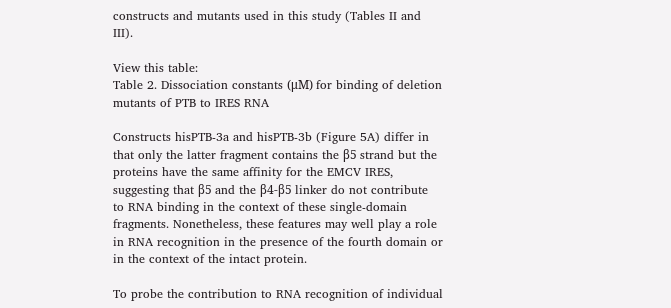constructs and mutants used in this study (Tables II and III).

View this table:
Table 2. Dissociation constants (μM) for binding of deletion mutants of PTB to IRES RNA

Constructs hisPTB‐3a and hisPTB‐3b (Figure 5A) differ in that only the latter fragment contains the β5 strand but the proteins have the same affinity for the EMCV IRES, suggesting that β5 and the β4‐β5 linker do not contribute to RNA binding in the context of these single‐domain fragments. Nonetheless, these features may well play a role in RNA recognition in the presence of the fourth domain or in the context of the intact protein.

To probe the contribution to RNA recognition of individual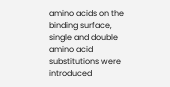amino acids on the binding surface, single and double amino acid substitutions were introduced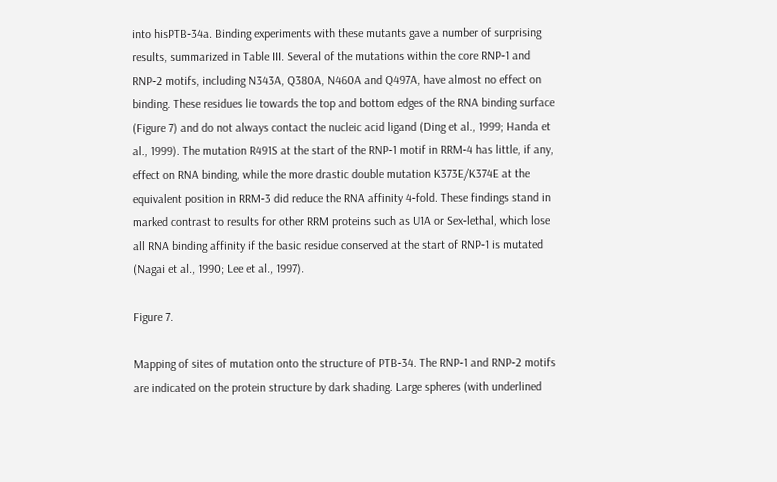into hisPTB‐34a. Binding experiments with these mutants gave a number of surprising results, summarized in Table III. Several of the mutations within the core RNP‐1 and RNP‐2 motifs, including N343A, Q380A, N460A and Q497A, have almost no effect on binding. These residues lie towards the top and bottom edges of the RNA binding surface (Figure 7) and do not always contact the nucleic acid ligand (Ding et al., 1999; Handa et al., 1999). The mutation R491S at the start of the RNP‐1 motif in RRM‐4 has little, if any, effect on RNA binding, while the more drastic double mutation K373E/K374E at the equivalent position in RRM‐3 did reduce the RNA affinity 4‐fold. These findings stand in marked contrast to results for other RRM proteins such as U1A or Sex‐lethal, which lose all RNA binding affinity if the basic residue conserved at the start of RNP‐1 is mutated (Nagai et al., 1990; Lee et al., 1997).

Figure 7.

Mapping of sites of mutation onto the structure of PTB‐34. The RNP‐1 and RNP‐2 motifs are indicated on the protein structure by dark shading. Large spheres (with underlined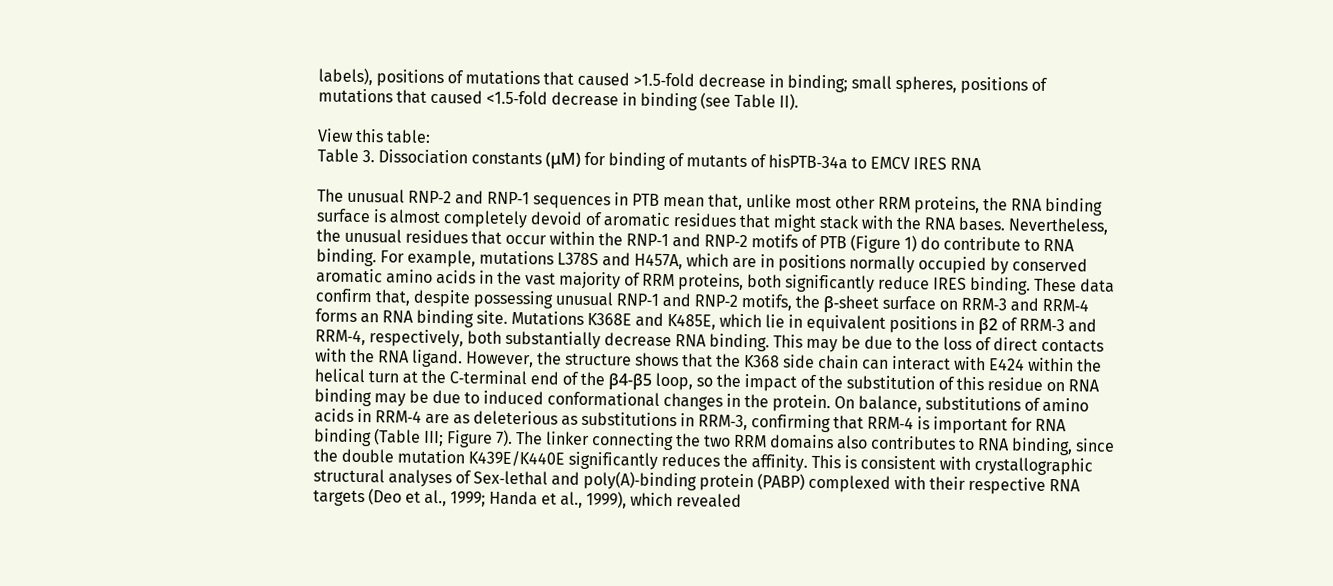labels), positions of mutations that caused >1.5‐fold decrease in binding; small spheres, positions of mutations that caused <1.5‐fold decrease in binding (see Table II).

View this table:
Table 3. Dissociation constants (μM) for binding of mutants of hisPTB‐34a to EMCV IRES RNA

The unusual RNP‐2 and RNP‐1 sequences in PTB mean that, unlike most other RRM proteins, the RNA binding surface is almost completely devoid of aromatic residues that might stack with the RNA bases. Nevertheless, the unusual residues that occur within the RNP‐1 and RNP‐2 motifs of PTB (Figure 1) do contribute to RNA binding. For example, mutations L378S and H457A, which are in positions normally occupied by conserved aromatic amino acids in the vast majority of RRM proteins, both significantly reduce IRES binding. These data confirm that, despite possessing unusual RNP‐1 and RNP‐2 motifs, the β‐sheet surface on RRM‐3 and RRM‐4 forms an RNA binding site. Mutations K368E and K485E, which lie in equivalent positions in β2 of RRM‐3 and RRM‐4, respectively, both substantially decrease RNA binding. This may be due to the loss of direct contacts with the RNA ligand. However, the structure shows that the K368 side chain can interact with E424 within the helical turn at the C‐terminal end of the β4‐β5 loop, so the impact of the substitution of this residue on RNA binding may be due to induced conformational changes in the protein. On balance, substitutions of amino acids in RRM‐4 are as deleterious as substitutions in RRM‐3, confirming that RRM‐4 is important for RNA binding (Table III; Figure 7). The linker connecting the two RRM domains also contributes to RNA binding, since the double mutation K439E/K440E significantly reduces the affinity. This is consistent with crystallographic structural analyses of Sex‐lethal and poly(A)‐binding protein (PABP) complexed with their respective RNA targets (Deo et al., 1999; Handa et al., 1999), which revealed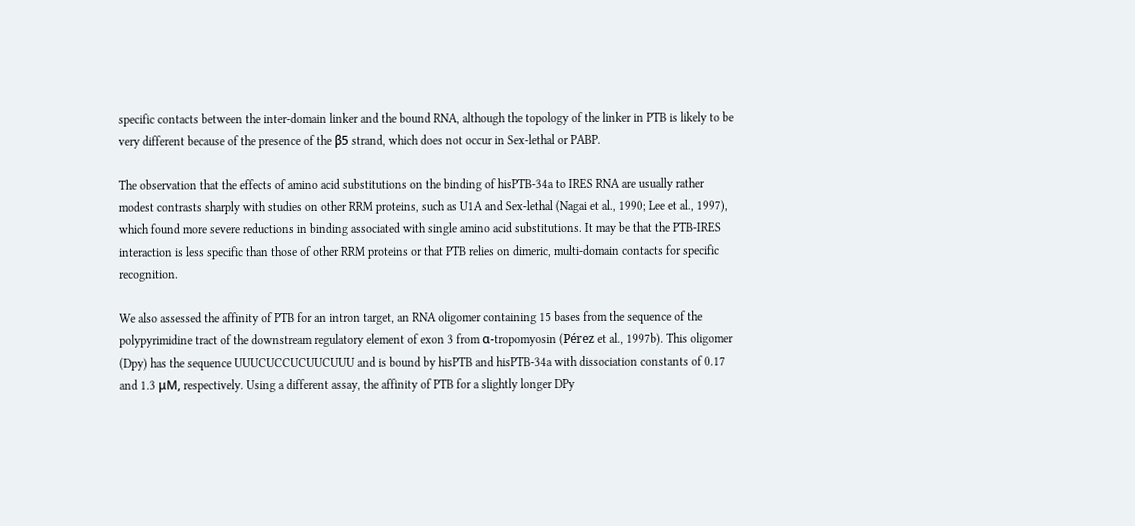specific contacts between the inter‐domain linker and the bound RNA, although the topology of the linker in PTB is likely to be very different because of the presence of the β5 strand, which does not occur in Sex‐lethal or PABP.

The observation that the effects of amino acid substitutions on the binding of hisPTB‐34a to IRES RNA are usually rather modest contrasts sharply with studies on other RRM proteins, such as U1A and Sex‐lethal (Nagai et al., 1990; Lee et al., 1997), which found more severe reductions in binding associated with single amino acid substitutions. It may be that the PTB‐IRES interaction is less specific than those of other RRM proteins or that PTB relies on dimeric, multi‐domain contacts for specific recognition.

We also assessed the affinity of PTB for an intron target, an RNA oligomer containing 15 bases from the sequence of the polypyrimidine tract of the downstream regulatory element of exon 3 from α‐tropomyosin (Pérez et al., 1997b). This oligomer (Dpy) has the sequence UUUCUCCUCUUCUUU and is bound by hisPTB and hisPTB‐34a with dissociation constants of 0.17 and 1.3 μM, respectively. Using a different assay, the affinity of PTB for a slightly longer DPy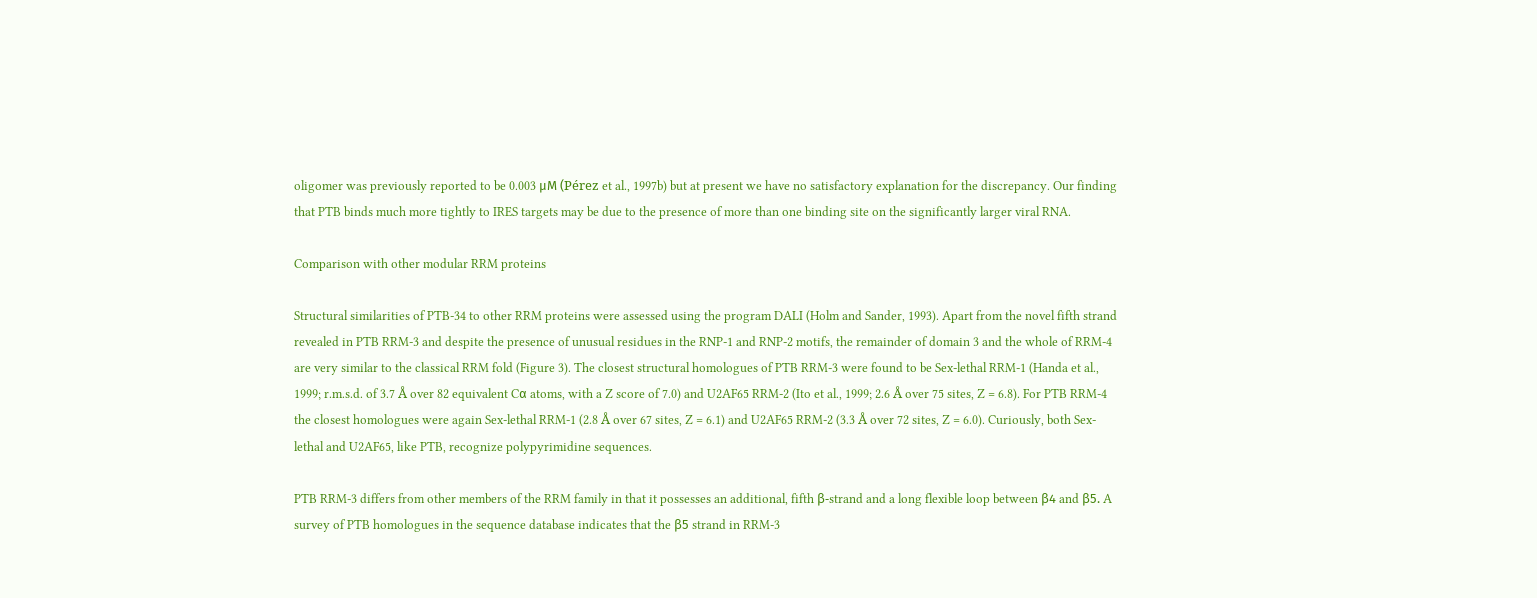oligomer was previously reported to be 0.003 μM (Pérez et al., 1997b) but at present we have no satisfactory explanation for the discrepancy. Our finding that PTB binds much more tightly to IRES targets may be due to the presence of more than one binding site on the significantly larger viral RNA.

Comparison with other modular RRM proteins

Structural similarities of PTB‐34 to other RRM proteins were assessed using the program DALI (Holm and Sander, 1993). Apart from the novel fifth strand revealed in PTB RRM‐3 and despite the presence of unusual residues in the RNP‐1 and RNP‐2 motifs, the remainder of domain 3 and the whole of RRM‐4 are very similar to the classical RRM fold (Figure 3). The closest structural homologues of PTB RRM‐3 were found to be Sex‐lethal RRM‐1 (Handa et al., 1999; r.m.s.d. of 3.7 Å over 82 equivalent Cα atoms, with a Z score of 7.0) and U2AF65 RRM‐2 (Ito et al., 1999; 2.6 Å over 75 sites, Z = 6.8). For PTB RRM‐4 the closest homologues were again Sex‐lethal RRM‐1 (2.8 Å over 67 sites, Z = 6.1) and U2AF65 RRM‐2 (3.3 Å over 72 sites, Z = 6.0). Curiously, both Sex‐lethal and U2AF65, like PTB, recognize polypyrimidine sequences.

PTB RRM‐3 differs from other members of the RRM family in that it possesses an additional, fifth β‐strand and a long flexible loop between β4 and β5. A survey of PTB homologues in the sequence database indicates that the β5 strand in RRM‐3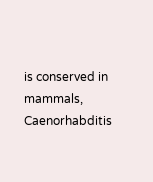is conserved in mammals, Caenorhabditis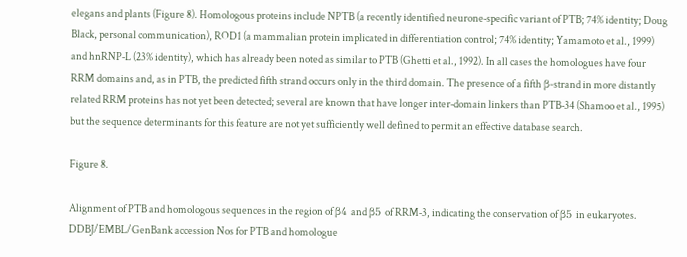elegans and plants (Figure 8). Homologous proteins include NPTB (a recently identified neurone‐specific variant of PTB; 74% identity; Doug Black, personal communication), ROD1 (a mammalian protein implicated in differentiation control; 74% identity; Yamamoto et al., 1999) and hnRNP‐L (23% identity), which has already been noted as similar to PTB (Ghetti et al., 1992). In all cases the homologues have four RRM domains and, as in PTB, the predicted fifth strand occurs only in the third domain. The presence of a fifth β‐strand in more distantly related RRM proteins has not yet been detected; several are known that have longer inter‐domain linkers than PTB‐34 (Shamoo et al., 1995) but the sequence determinants for this feature are not yet sufficiently well defined to permit an effective database search.

Figure 8.

Alignment of PTB and homologous sequences in the region of β4 and β5 of RRM‐3, indicating the conservation of β5 in eukaryotes. DDBJ/EMBL/GenBank accession Nos for PTB and homologue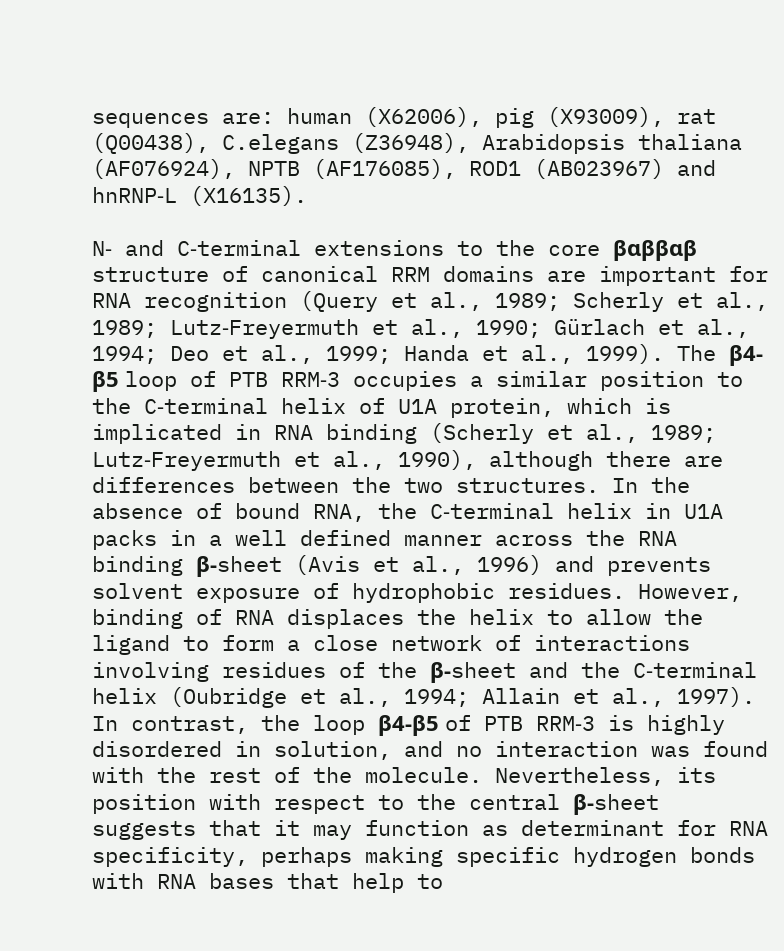sequences are: human (X62006), pig (X93009), rat (Q00438), C.elegans (Z36948), Arabidopsis thaliana (AF076924), NPTB (AF176085), ROD1 (AB023967) and hnRNP‐L (X16135).

N‐ and C‐terminal extensions to the core βαββαβ structure of canonical RRM domains are important for RNA recognition (Query et al., 1989; Scherly et al., 1989; Lutz‐Freyermuth et al., 1990; Gürlach et al., 1994; Deo et al., 1999; Handa et al., 1999). The β4‐β5 loop of PTB RRM‐3 occupies a similar position to the C‐terminal helix of U1A protein, which is implicated in RNA binding (Scherly et al., 1989; Lutz‐Freyermuth et al., 1990), although there are differences between the two structures. In the absence of bound RNA, the C‐terminal helix in U1A packs in a well defined manner across the RNA binding β‐sheet (Avis et al., 1996) and prevents solvent exposure of hydrophobic residues. However, binding of RNA displaces the helix to allow the ligand to form a close network of interactions involving residues of the β‐sheet and the C‐terminal helix (Oubridge et al., 1994; Allain et al., 1997). In contrast, the loop β4‐β5 of PTB RRM‐3 is highly disordered in solution, and no interaction was found with the rest of the molecule. Nevertheless, its position with respect to the central β‐sheet suggests that it may function as determinant for RNA specificity, perhaps making specific hydrogen bonds with RNA bases that help to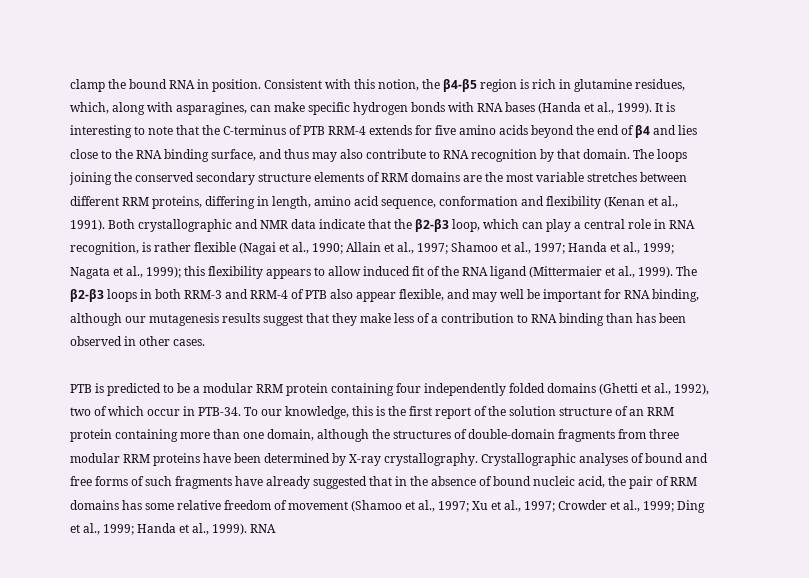clamp the bound RNA in position. Consistent with this notion, the β4‐β5 region is rich in glutamine residues, which, along with asparagines, can make specific hydrogen bonds with RNA bases (Handa et al., 1999). It is interesting to note that the C‐terminus of PTB RRM‐4 extends for five amino acids beyond the end of β4 and lies close to the RNA binding surface, and thus may also contribute to RNA recognition by that domain. The loops joining the conserved secondary structure elements of RRM domains are the most variable stretches between different RRM proteins, differing in length, amino acid sequence, conformation and flexibility (Kenan et al., 1991). Both crystallographic and NMR data indicate that the β2‐β3 loop, which can play a central role in RNA recognition, is rather flexible (Nagai et al., 1990; Allain et al., 1997; Shamoo et al., 1997; Handa et al., 1999; Nagata et al., 1999); this flexibility appears to allow induced fit of the RNA ligand (Mittermaier et al., 1999). The β2‐β3 loops in both RRM‐3 and RRM‐4 of PTB also appear flexible, and may well be important for RNA binding, although our mutagenesis results suggest that they make less of a contribution to RNA binding than has been observed in other cases.

PTB is predicted to be a modular RRM protein containing four independently folded domains (Ghetti et al., 1992), two of which occur in PTB‐34. To our knowledge, this is the first report of the solution structure of an RRM protein containing more than one domain, although the structures of double‐domain fragments from three modular RRM proteins have been determined by X‐ray crystallography. Crystallographic analyses of bound and free forms of such fragments have already suggested that in the absence of bound nucleic acid, the pair of RRM domains has some relative freedom of movement (Shamoo et al., 1997; Xu et al., 1997; Crowder et al., 1999; Ding et al., 1999; Handa et al., 1999). RNA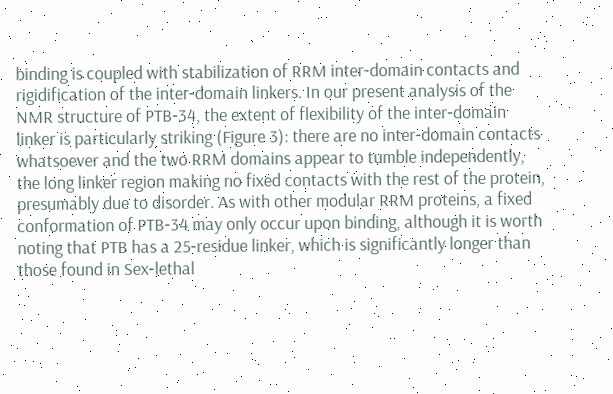binding is coupled with stabilization of RRM inter‐domain contacts and rigidification of the inter‐domain linkers. In our present analysis of the NMR structure of PTB‐34, the extent of flexibility of the inter‐domain linker is particularly striking (Figure 3): there are no inter‐domain contacts whatsoever and the two RRM domains appear to tumble independently, the long linker region making no fixed contacts with the rest of the protein, presumably due to disorder. As with other modular RRM proteins, a fixed conformation of PTB‐34 may only occur upon binding, although it is worth noting that PTB has a 25‐residue linker, which is significantly longer than those found in Sex‐lethal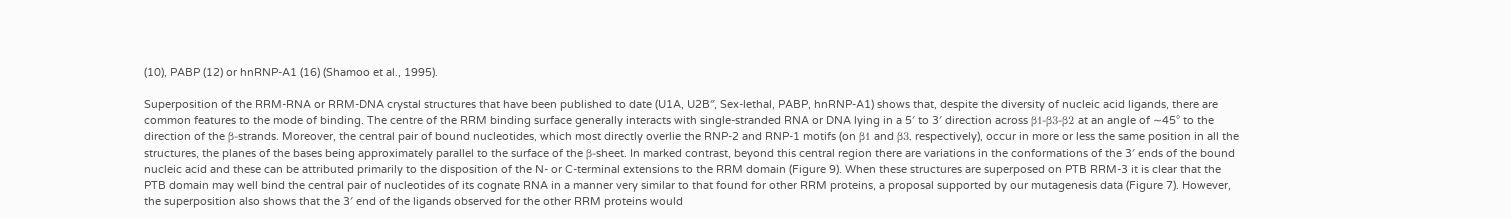(10), PABP (12) or hnRNP‐A1 (16) (Shamoo et al., 1995).

Superposition of the RRM‐RNA or RRM‐DNA crystal structures that have been published to date (U1A, U2B″, Sex‐lethal, PABP, hnRNP‐A1) shows that, despite the diversity of nucleic acid ligands, there are common features to the mode of binding. The centre of the RRM binding surface generally interacts with single‐stranded RNA or DNA lying in a 5′ to 3′ direction across β1‐β3‐β2 at an angle of ∼45° to the direction of the β‐strands. Moreover, the central pair of bound nucleotides, which most directly overlie the RNP‐2 and RNP‐1 motifs (on β1 and β3, respectively), occur in more or less the same position in all the structures, the planes of the bases being approximately parallel to the surface of the β‐sheet. In marked contrast, beyond this central region there are variations in the conformations of the 3′ ends of the bound nucleic acid and these can be attributed primarily to the disposition of the N‐ or C‐terminal extensions to the RRM domain (Figure 9). When these structures are superposed on PTB RRM‐3 it is clear that the PTB domain may well bind the central pair of nucleotides of its cognate RNA in a manner very similar to that found for other RRM proteins, a proposal supported by our mutagenesis data (Figure 7). However, the superposition also shows that the 3′ end of the ligands observed for the other RRM proteins would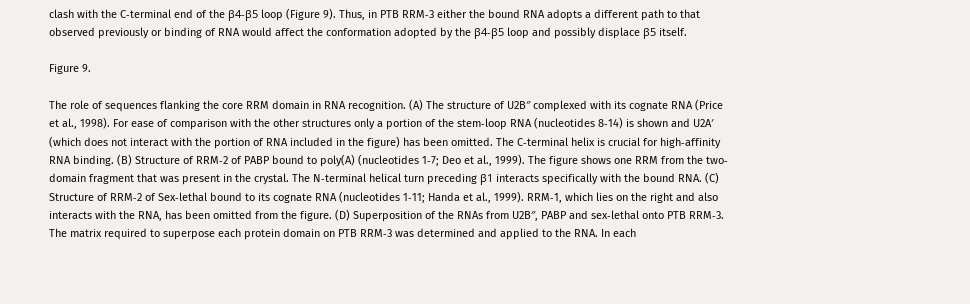clash with the C‐terminal end of the β4‐β5 loop (Figure 9). Thus, in PTB RRM‐3 either the bound RNA adopts a different path to that observed previously or binding of RNA would affect the conformation adopted by the β4‐β5 loop and possibly displace β5 itself.

Figure 9.

The role of sequences flanking the core RRM domain in RNA recognition. (A) The structure of U2B″ complexed with its cognate RNA (Price et al., 1998). For ease of comparison with the other structures only a portion of the stem‐loop RNA (nucleotides 8‐14) is shown and U2A′ (which does not interact with the portion of RNA included in the figure) has been omitted. The C‐terminal helix is crucial for high‐affinity RNA binding. (B) Structure of RRM‐2 of PABP bound to poly(A) (nucleotides 1‐7; Deo et al., 1999). The figure shows one RRM from the two‐domain fragment that was present in the crystal. The N‐terminal helical turn preceding β1 interacts specifically with the bound RNA. (C) Structure of RRM‐2 of Sex‐lethal bound to its cognate RNA (nucleotides 1‐11; Handa et al., 1999). RRM‐1, which lies on the right and also interacts with the RNA, has been omitted from the figure. (D) Superposition of the RNAs from U2B″, PABP and sex‐lethal onto PTB RRM‐3. The matrix required to superpose each protein domain on PTB RRM‐3 was determined and applied to the RNA. In each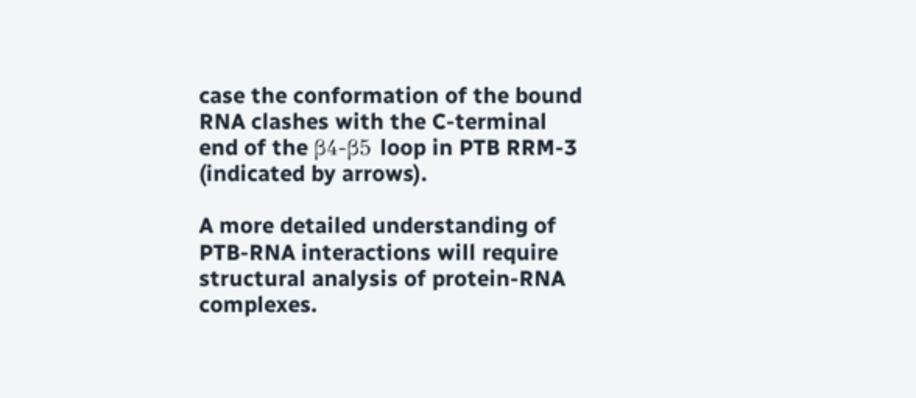case the conformation of the bound RNA clashes with the C‐terminal end of the β4‐β5 loop in PTB RRM‐3 (indicated by arrows).

A more detailed understanding of PTB‐RNA interactions will require structural analysis of protein‐RNA complexes.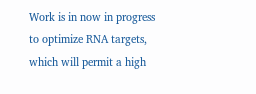Work is in now in progress to optimize RNA targets, which will permit a high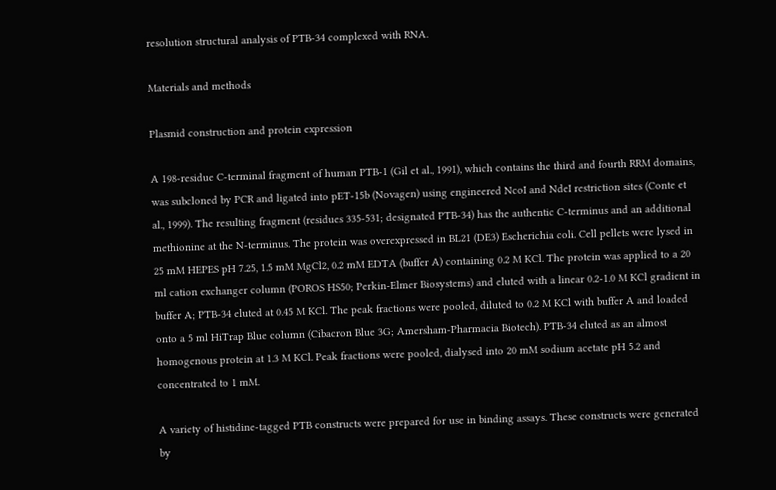resolution structural analysis of PTB‐34 complexed with RNA.

Materials and methods

Plasmid construction and protein expression

A 198‐residue C‐terminal fragment of human PTB‐1 (Gil et al., 1991), which contains the third and fourth RRM domains, was subcloned by PCR and ligated into pET‐15b (Novagen) using engineered NcoI and NdeI restriction sites (Conte et al., 1999). The resulting fragment (residues 335‐531; designated PTB‐34) has the authentic C‐terminus and an additional methionine at the N‐terminus. The protein was overexpressed in BL21 (DE3) Escherichia coli. Cell pellets were lysed in 25 mM HEPES pH 7.25, 1.5 mM MgCl2, 0.2 mM EDTA (buffer A) containing 0.2 M KCl. The protein was applied to a 20 ml cation exchanger column (POROS HS50; Perkin‐Elmer Biosystems) and eluted with a linear 0.2‐1.0 M KCl gradient in buffer A; PTB‐34 eluted at 0.45 M KCl. The peak fractions were pooled, diluted to 0.2 M KCl with buffer A and loaded onto a 5 ml HiTrap Blue column (Cibacron Blue 3G; Amersham‐Pharmacia Biotech). PTB‐34 eluted as an almost homogenous protein at 1.3 M KCl. Peak fractions were pooled, dialysed into 20 mM sodium acetate pH 5.2 and concentrated to 1 mM.

A variety of histidine‐tagged PTB constructs were prepared for use in binding assays. These constructs were generated by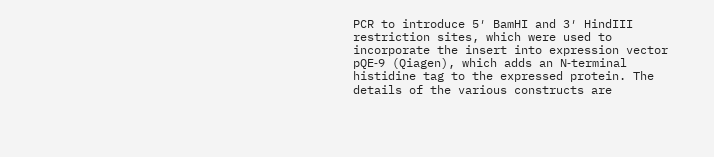PCR to introduce 5′ BamHI and 3′ HindIII restriction sites, which were used to incorporate the insert into expression vector pQE‐9 (Qiagen), which adds an N‐terminal histidine tag to the expressed protein. The details of the various constructs are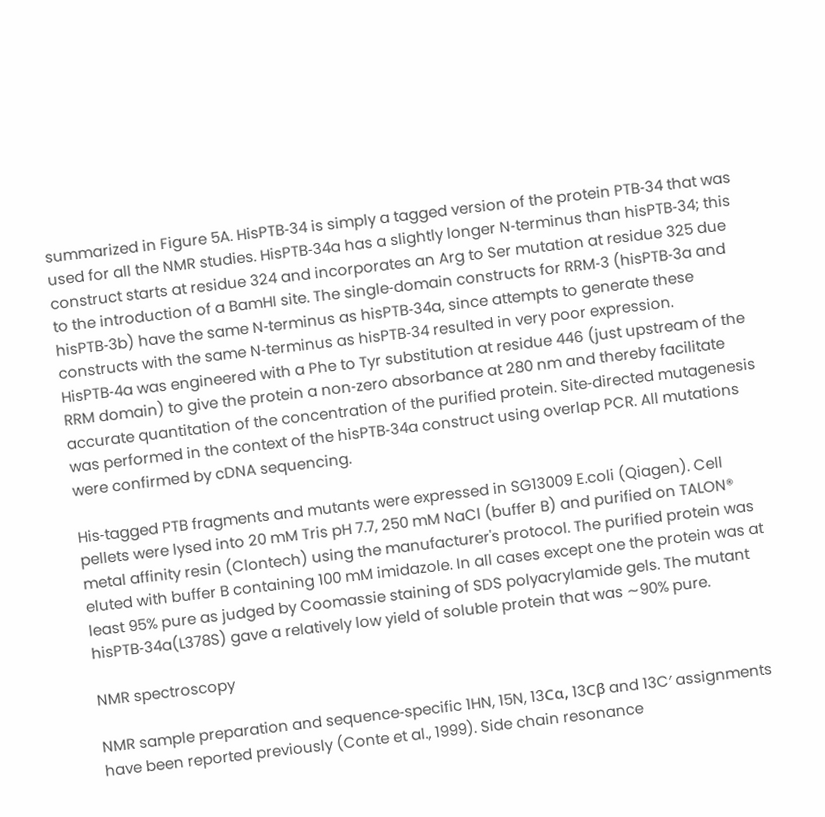summarized in Figure 5A. HisPTB‐34 is simply a tagged version of the protein PTB‐34 that was used for all the NMR studies. HisPTB‐34a has a slightly longer N‐terminus than hisPTB‐34; this construct starts at residue 324 and incorporates an Arg to Ser mutation at residue 325 due to the introduction of a BamHI site. The single‐domain constructs for RRM‐3 (hisPTB‐3a and hisPTB‐3b) have the same N‐terminus as hisPTB‐34a, since attempts to generate these constructs with the same N‐terminus as hisPTB‐34 resulted in very poor expression. HisPTB‐4a was engineered with a Phe to Tyr substitution at residue 446 (just upstream of the RRM domain) to give the protein a non‐zero absorbance at 280 nm and thereby facilitate accurate quantitation of the concentration of the purified protein. Site‐directed mutagenesis was performed in the context of the hisPTB‐34a construct using overlap PCR. All mutations were confirmed by cDNA sequencing.

His‐tagged PTB fragments and mutants were expressed in SG13009 E.coli (Qiagen). Cell pellets were lysed into 20 mM Tris pH 7.7, 250 mM NaCl (buffer B) and purified on TALON® metal affinity resin (Clontech) using the manufacturer's protocol. The purified protein was eluted with buffer B containing 100 mM imidazole. In all cases except one the protein was at least 95% pure as judged by Coomassie staining of SDS polyacrylamide gels. The mutant hisPTB‐34a(L378S) gave a relatively low yield of soluble protein that was ∼90% pure.

NMR spectroscopy

NMR sample preparation and sequence‐specific 1HN, 15N, 13Cα, 13Cβ and 13C′ assignments have been reported previously (Conte et al., 1999). Side chain resonance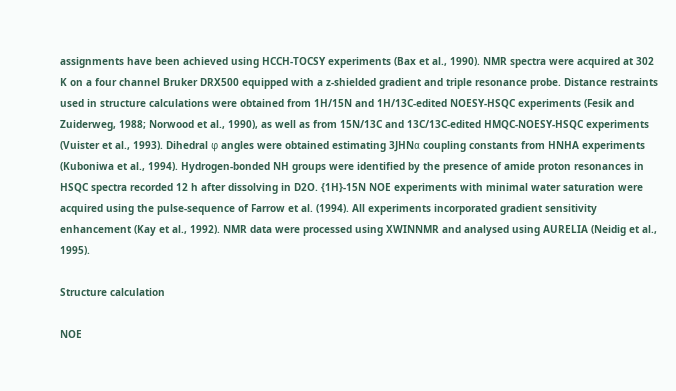assignments have been achieved using HCCH‐TOCSY experiments (Bax et al., 1990). NMR spectra were acquired at 302 K on a four channel Bruker DRX500 equipped with a z‐shielded gradient and triple resonance probe. Distance restraints used in structure calculations were obtained from 1H/15N and 1H/13C‐edited NOESY‐HSQC experiments (Fesik and Zuiderweg, 1988; Norwood et al., 1990), as well as from 15N/13C and 13C/13C‐edited HMQC‐NOESY‐HSQC experiments (Vuister et al., 1993). Dihedral φ angles were obtained estimating 3JHNα coupling constants from HNHA experiments (Kuboniwa et al., 1994). Hydrogen‐bonded NH groups were identified by the presence of amide proton resonances in HSQC spectra recorded 12 h after dissolving in D2O. {1H}‐15N NOE experiments with minimal water saturation were acquired using the pulse‐sequence of Farrow et al. (1994). All experiments incorporated gradient sensitivity enhancement (Kay et al., 1992). NMR data were processed using XWINNMR and analysed using AURELIA (Neidig et al., 1995).

Structure calculation

NOE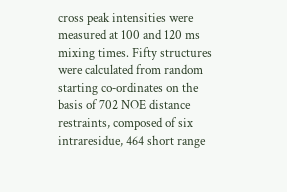cross peak intensities were measured at 100 and 120 ms mixing times. Fifty structures were calculated from random starting co‐ordinates on the basis of 702 NOE distance restraints, composed of six intraresidue, 464 short range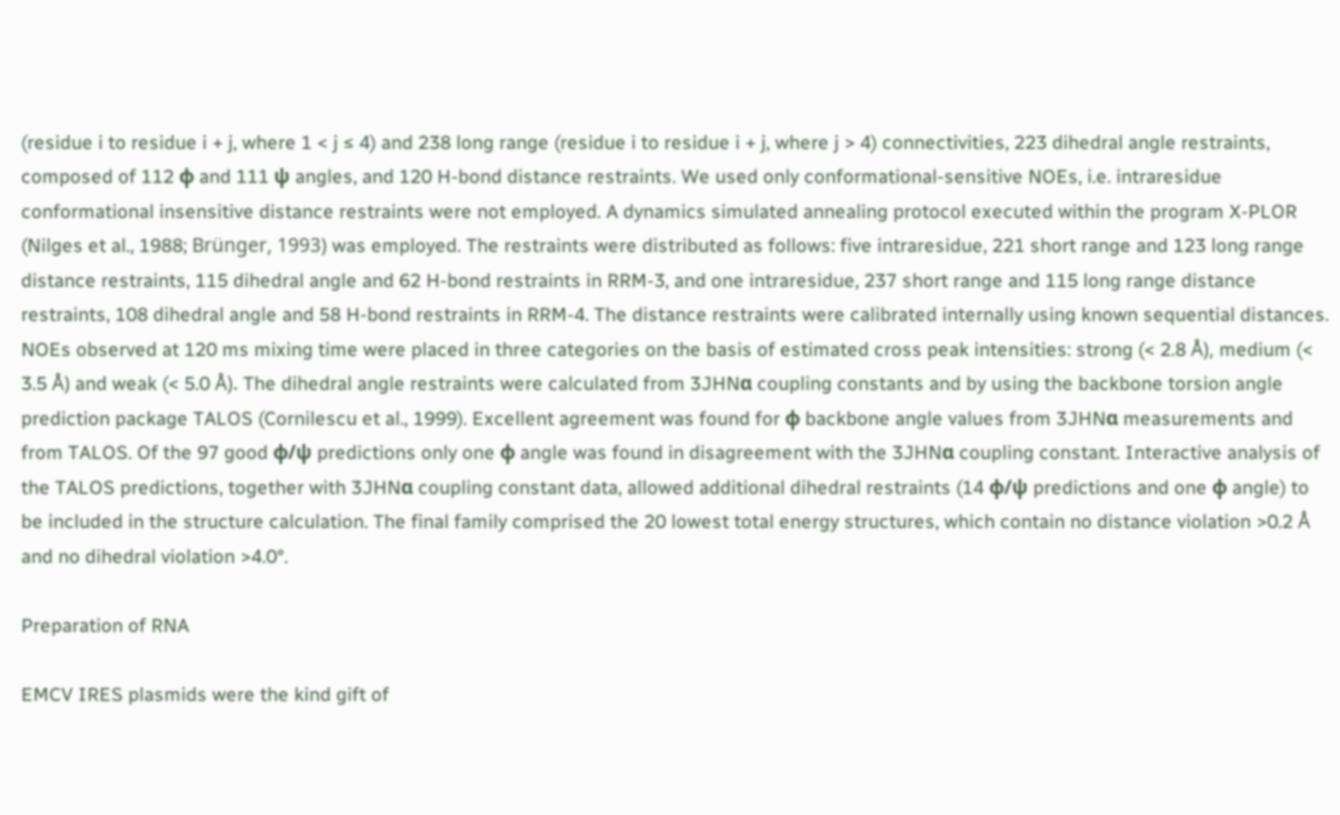(residue i to residue i + j, where 1 < j ≤ 4) and 238 long range (residue i to residue i + j, where j > 4) connectivities, 223 dihedral angle restraints, composed of 112 φ and 111 ψ angles, and 120 H‐bond distance restraints. We used only conformational‐sensitive NOEs, i.e. intraresidue conformational insensitive distance restraints were not employed. A dynamics simulated annealing protocol executed within the program X‐PLOR (Nilges et al., 1988; Brünger, 1993) was employed. The restraints were distributed as follows: five intraresidue, 221 short range and 123 long range distance restraints, 115 dihedral angle and 62 H‐bond restraints in RRM‐3, and one intraresidue, 237 short range and 115 long range distance restraints, 108 dihedral angle and 58 H‐bond restraints in RRM‐4. The distance restraints were calibrated internally using known sequential distances. NOEs observed at 120 ms mixing time were placed in three categories on the basis of estimated cross peak intensities: strong (< 2.8 Å), medium (< 3.5 Å) and weak (< 5.0 Å). The dihedral angle restraints were calculated from 3JHNα coupling constants and by using the backbone torsion angle prediction package TALOS (Cornilescu et al., 1999). Excellent agreement was found for φ backbone angle values from 3JHNα measurements and from TALOS. Of the 97 good φ/ψ predictions only one φ angle was found in disagreement with the 3JHNα coupling constant. Interactive analysis of the TALOS predictions, together with 3JHNα coupling constant data, allowed additional dihedral restraints (14 φ/ψ predictions and one φ angle) to be included in the structure calculation. The final family comprised the 20 lowest total energy structures, which contain no distance violation >0.2 Å and no dihedral violation >4.0°.

Preparation of RNA

EMCV IRES plasmids were the kind gift of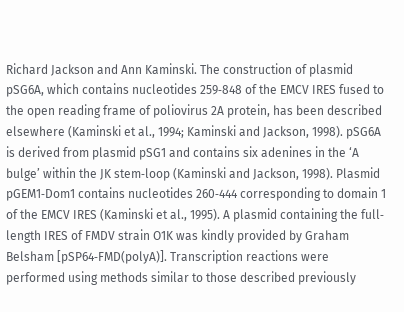Richard Jackson and Ann Kaminski. The construction of plasmid pSG6A, which contains nucleotides 259‐848 of the EMCV IRES fused to the open reading frame of poliovirus 2A protein, has been described elsewhere (Kaminski et al., 1994; Kaminski and Jackson, 1998). pSG6A is derived from plasmid pSG1 and contains six adenines in the ‘A bulge’ within the JK stem‐loop (Kaminski and Jackson, 1998). Plasmid pGEM1‐Dom1 contains nucleotides 260‐444 corresponding to domain 1 of the EMCV IRES (Kaminski et al., 1995). A plasmid containing the full‐length IRES of FMDV strain O1K was kindly provided by Graham Belsham [pSP64‐FMD(polyA)]. Transcription reactions were performed using methods similar to those described previously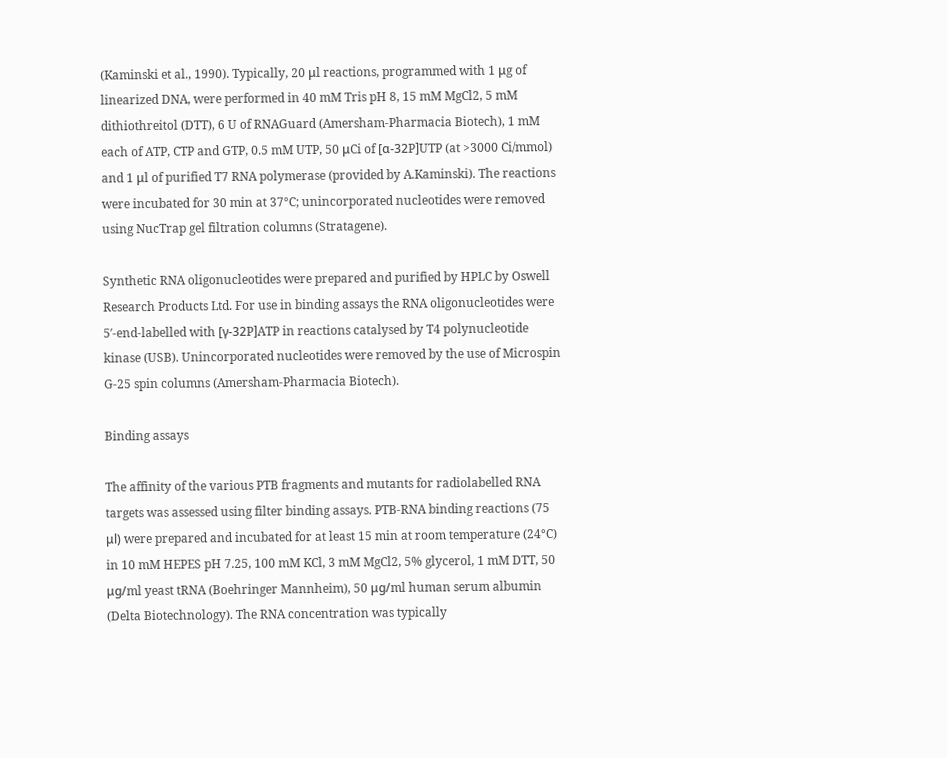(Kaminski et al., 1990). Typically, 20 μl reactions, programmed with 1 μg of linearized DNA, were performed in 40 mM Tris pH 8, 15 mM MgCl2, 5 mM dithiothreitol (DTT), 6 U of RNAGuard (Amersham‐Pharmacia Biotech), 1 mM each of ATP, CTP and GTP, 0.5 mM UTP, 50 μCi of [α‐32P]UTP (at >3000 Ci/mmol) and 1 μl of purified T7 RNA polymerase (provided by A.Kaminski). The reactions were incubated for 30 min at 37°C; unincorporated nucleotides were removed using NucTrap gel filtration columns (Stratagene).

Synthetic RNA oligonucleotides were prepared and purified by HPLC by Oswell Research Products Ltd. For use in binding assays the RNA oligonucleotides were 5′‐end‐labelled with [γ‐32P]ATP in reactions catalysed by T4 polynucleotide kinase (USB). Unincorporated nucleotides were removed by the use of Microspin G‐25 spin columns (Amersham‐Pharmacia Biotech).

Binding assays

The affinity of the various PTB fragments and mutants for radiolabelled RNA targets was assessed using filter binding assays. PTB‐RNA binding reactions (75 μl) were prepared and incubated for at least 15 min at room temperature (24°C) in 10 mM HEPES pH 7.25, 100 mM KCl, 3 mM MgCl2, 5% glycerol, 1 mM DTT, 50 μg/ml yeast tRNA (Boehringer Mannheim), 50 μg/ml human serum albumin (Delta Biotechnology). The RNA concentration was typically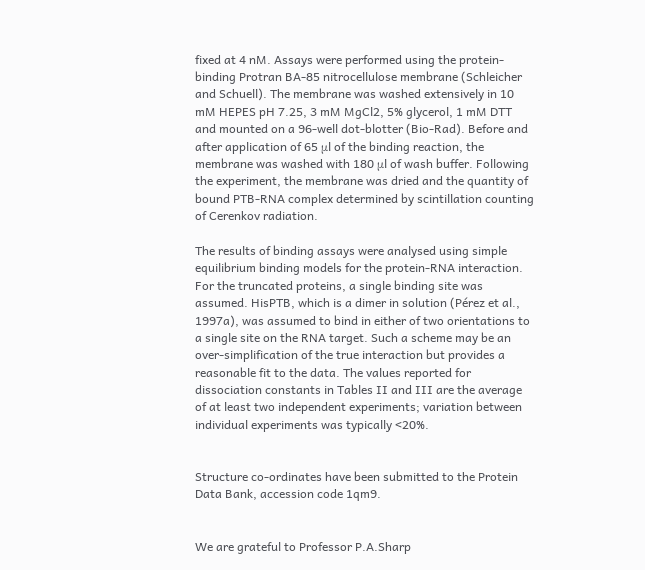fixed at 4 nM. Assays were performed using the protein‐binding Protran BA‐85 nitrocellulose membrane (Schleicher and Schuell). The membrane was washed extensively in 10 mM HEPES pH 7.25, 3 mM MgCl2, 5% glycerol, 1 mM DTT and mounted on a 96‐well dot‐blotter (Bio‐Rad). Before and after application of 65 μl of the binding reaction, the membrane was washed with 180 μl of wash buffer. Following the experiment, the membrane was dried and the quantity of bound PTB‐RNA complex determined by scintillation counting of Cerenkov radiation.

The results of binding assays were analysed using simple equilibrium binding models for the protein‐RNA interaction. For the truncated proteins, a single binding site was assumed. HisPTB, which is a dimer in solution (Pérez et al., 1997a), was assumed to bind in either of two orientations to a single site on the RNA target. Such a scheme may be an over‐simplification of the true interaction but provides a reasonable fit to the data. The values reported for dissociation constants in Tables II and III are the average of at least two independent experiments; variation between individual experiments was typically <20%.


Structure co‐ordinates have been submitted to the Protein Data Bank, accession code 1qm9.


We are grateful to Professor P.A.Sharp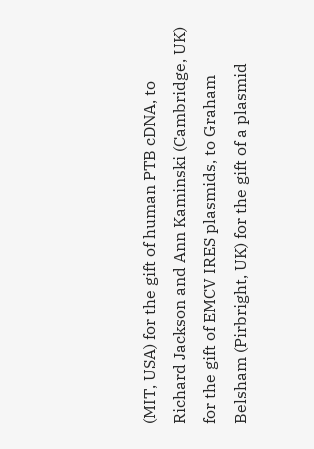(MIT, USA) for the gift of human PTB cDNA, to Richard Jackson and Ann Kaminski (Cambridge, UK) for the gift of EMCV IRES plasmids, to Graham Belsham (Pirbright, UK) for the gift of a plasmid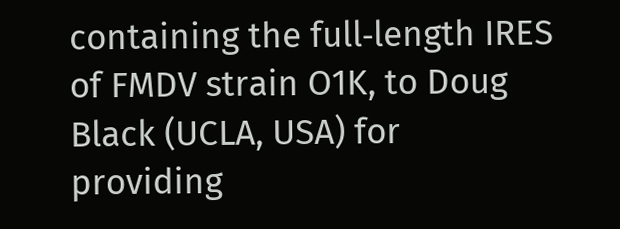containing the full‐length IRES of FMDV strain O1K, to Doug Black (UCLA, USA) for providing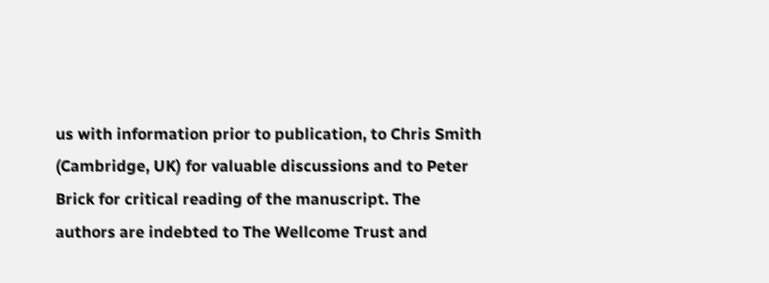us with information prior to publication, to Chris Smith (Cambridge, UK) for valuable discussions and to Peter Brick for critical reading of the manuscript. The authors are indebted to The Wellcome Trust and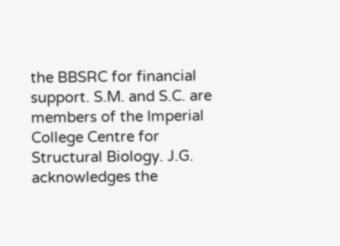the BBSRC for financial support. S.M. and S.C. are members of the Imperial College Centre for Structural Biology. J.G. acknowledges the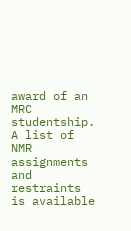award of an MRC studentship. A list of NMR assignments and restraints is available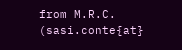from M.R.C. (sasi.conte{at}